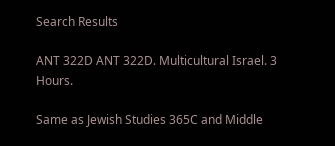Search Results

ANT 322D ANT 322D. Multicultural Israel. 3 Hours.

Same as Jewish Studies 365C and Middle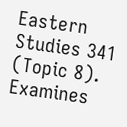Eastern Studies 341 (Topic 8). Examines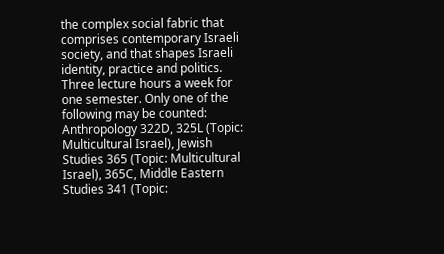the complex social fabric that comprises contemporary Israeli society, and that shapes Israeli identity, practice and politics. Three lecture hours a week for one semester. Only one of the following may be counted: Anthropology 322D, 325L (Topic: Multicultural Israel), Jewish Studies 365 (Topic: Multicultural Israel), 365C, Middle Eastern Studies 341 (Topic: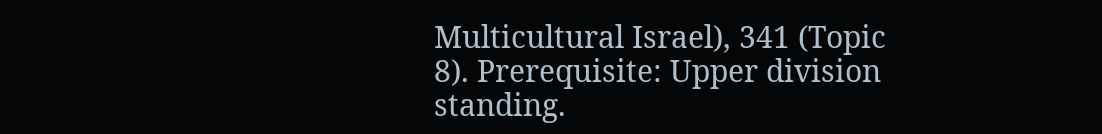Multicultural Israel), 341 (Topic 8). Prerequisite: Upper division standing.